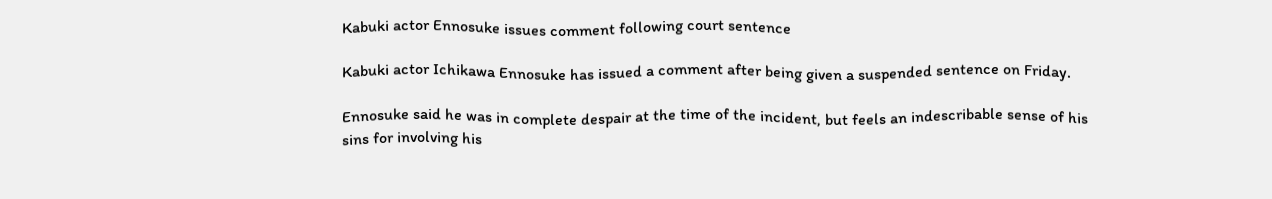Kabuki actor Ennosuke issues comment following court sentence

Kabuki actor Ichikawa Ennosuke has issued a comment after being given a suspended sentence on Friday.

Ennosuke said he was in complete despair at the time of the incident, but feels an indescribable sense of his sins for involving his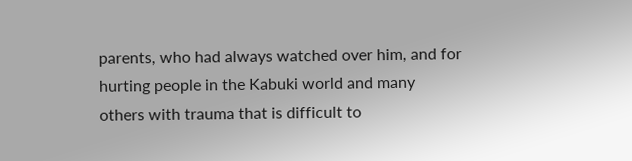parents, who had always watched over him, and for hurting people in the Kabuki world and many others with trauma that is difficult to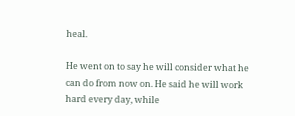heal.

He went on to say he will consider what he can do from now on. He said he will work hard every day, while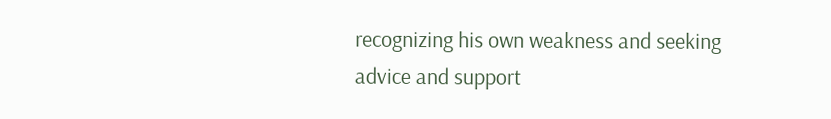recognizing his own weakness and seeking advice and support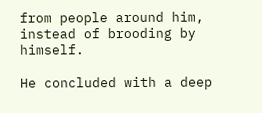from people around him, instead of brooding by himself.

He concluded with a deep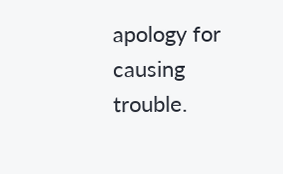apology for causing trouble.